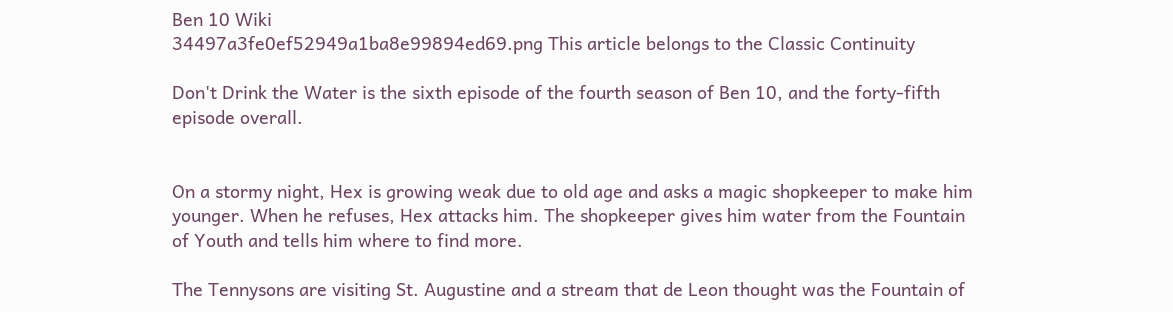Ben 10 Wiki
34497a3fe0ef52949a1ba8e99894ed69.png This article belongs to the Classic Continuity

Don't Drink the Water is the sixth episode of the fourth season of Ben 10, and the forty-fifth episode overall.


On a stormy night, Hex is growing weak due to old age and asks a magic shopkeeper to make him younger. When he refuses, Hex attacks him. The shopkeeper gives him water from the Fountain of Youth and tells him where to find more.

The Tennysons are visiting St. Augustine and a stream that de Leon thought was the Fountain of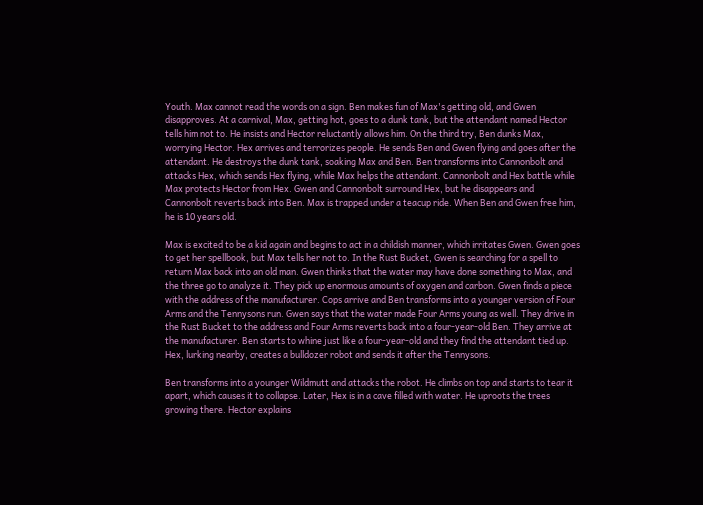Youth. Max cannot read the words on a sign. Ben makes fun of Max's getting old, and Gwen disapproves. At a carnival, Max, getting hot, goes to a dunk tank, but the attendant named Hector tells him not to. He insists and Hector reluctantly allows him. On the third try, Ben dunks Max, worrying Hector. Hex arrives and terrorizes people. He sends Ben and Gwen flying and goes after the attendant. He destroys the dunk tank, soaking Max and Ben. Ben transforms into Cannonbolt and attacks Hex, which sends Hex flying, while Max helps the attendant. Cannonbolt and Hex battle while Max protects Hector from Hex. Gwen and Cannonbolt surround Hex, but he disappears and Cannonbolt reverts back into Ben. Max is trapped under a teacup ride. When Ben and Gwen free him, he is 10 years old.

Max is excited to be a kid again and begins to act in a childish manner, which irritates Gwen. Gwen goes to get her spellbook, but Max tells her not to. In the Rust Bucket, Gwen is searching for a spell to return Max back into an old man. Gwen thinks that the water may have done something to Max, and the three go to analyze it. They pick up enormous amounts of oxygen and carbon. Gwen finds a piece with the address of the manufacturer. Cops arrive and Ben transforms into a younger version of Four Arms and the Tennysons run. Gwen says that the water made Four Arms young as well. They drive in the Rust Bucket to the address and Four Arms reverts back into a four-year-old Ben. They arrive at the manufacturer. Ben starts to whine just like a four-year-old and they find the attendant tied up. Hex, lurking nearby, creates a bulldozer robot and sends it after the Tennysons.

Ben transforms into a younger Wildmutt and attacks the robot. He climbs on top and starts to tear it apart, which causes it to collapse. Later, Hex is in a cave filled with water. He uproots the trees growing there. Hector explains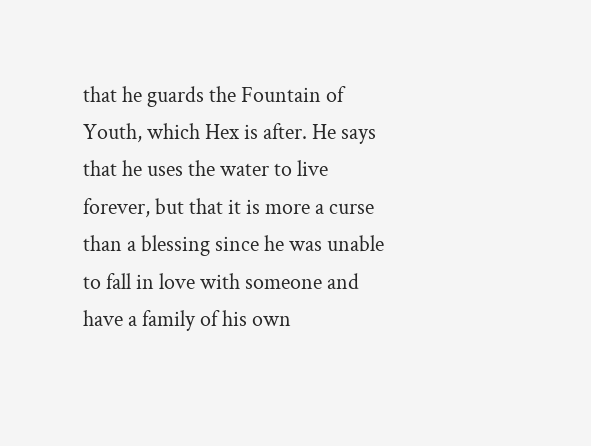that he guards the Fountain of Youth, which Hex is after. He says that he uses the water to live forever, but that it is more a curse than a blessing since he was unable to fall in love with someone and have a family of his own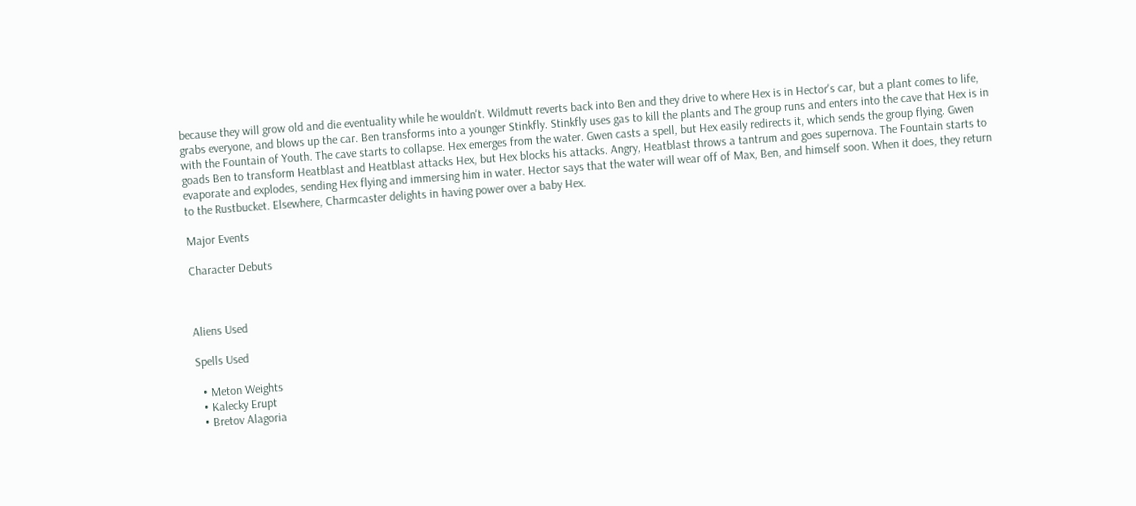because they will grow old and die eventuality while he wouldn't. Wildmutt reverts back into Ben and they drive to where Hex is in Hector's car, but a plant comes to life, grabs everyone, and blows up the car. Ben transforms into a younger Stinkfly. Stinkfly uses gas to kill the plants and The group runs and enters into the cave that Hex is in with the Fountain of Youth. The cave starts to collapse. Hex emerges from the water. Gwen casts a spell, but Hex easily redirects it, which sends the group flying. Gwen goads Ben to transform Heatblast and Heatblast attacks Hex, but Hex blocks his attacks. Angry, Heatblast throws a tantrum and goes supernova. The Fountain starts to evaporate and explodes, sending Hex flying and immersing him in water. Hector says that the water will wear off of Max, Ben, and himself soon. When it does, they return to the Rustbucket. Elsewhere, Charmcaster delights in having power over a baby Hex.

Major Events

Character Debuts



Aliens Used

Spells Used

  • Meton Weights
  • Kalecky Erupt
  • Bretov Alagoria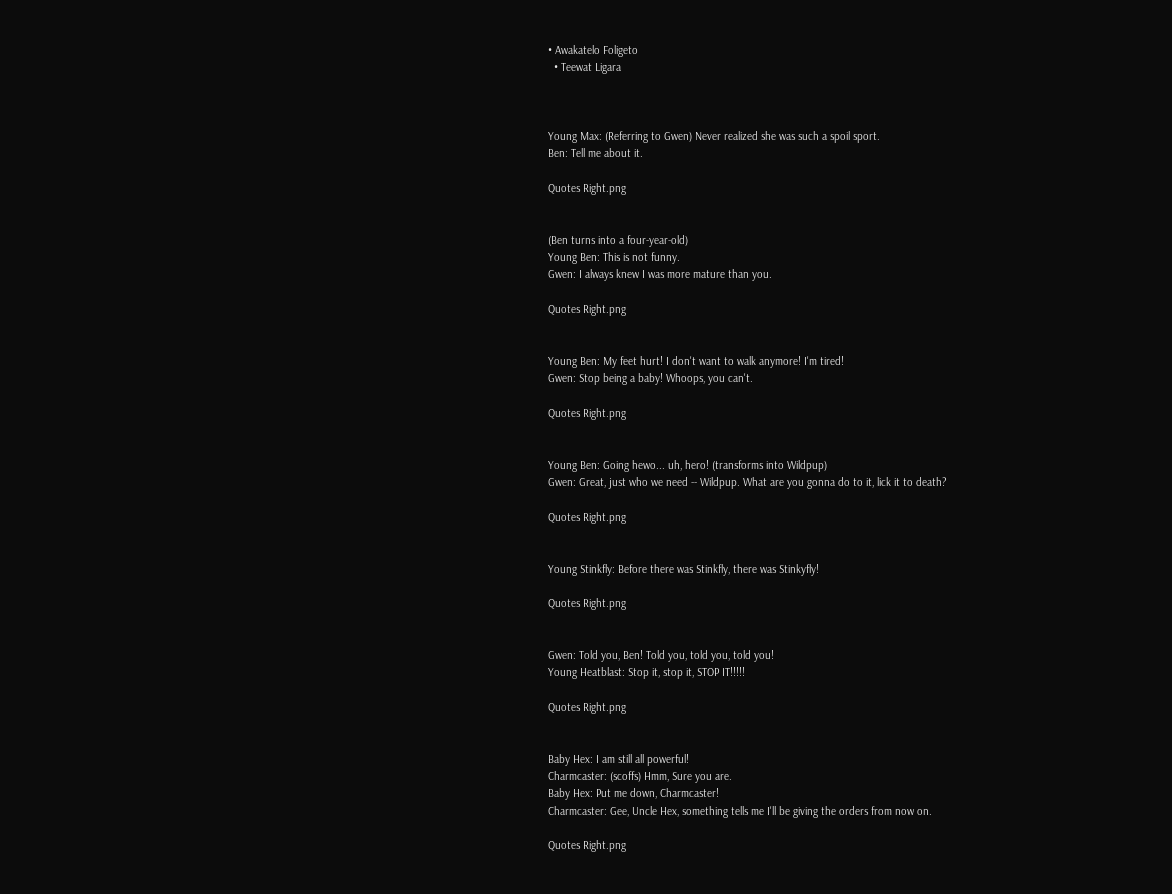• Awakatelo Foligeto
  • Teewat Ligara



Young Max: (Referring to Gwen) Never realized she was such a spoil sport.
Ben: Tell me about it.

Quotes Right.png


(Ben turns into a four-year-old)
Young Ben: This is not funny.
Gwen: I always knew I was more mature than you.

Quotes Right.png


Young Ben: My feet hurt! I don't want to walk anymore! I'm tired!
Gwen: Stop being a baby! Whoops, you can't.

Quotes Right.png


Young Ben: Going hewo... uh, hero! (transforms into Wildpup)
Gwen: Great, just who we need -- Wildpup. What are you gonna do to it, lick it to death?

Quotes Right.png


Young Stinkfly: Before there was Stinkfly, there was Stinkyfly!

Quotes Right.png


Gwen: Told you, Ben! Told you, told you, told you!
Young Heatblast: Stop it, stop it, STOP IT!!!!!

Quotes Right.png


Baby Hex: I am still all powerful!
Charmcaster: (scoffs) Hmm, Sure you are.
Baby Hex: Put me down, Charmcaster!
Charmcaster: Gee, Uncle Hex, something tells me I'll be giving the orders from now on.

Quotes Right.png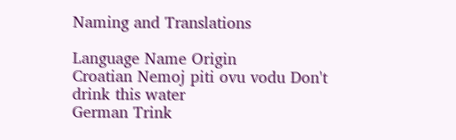Naming and Translations

Language Name Origin
Croatian Nemoj piti ovu vodu Don't drink this water
German Trink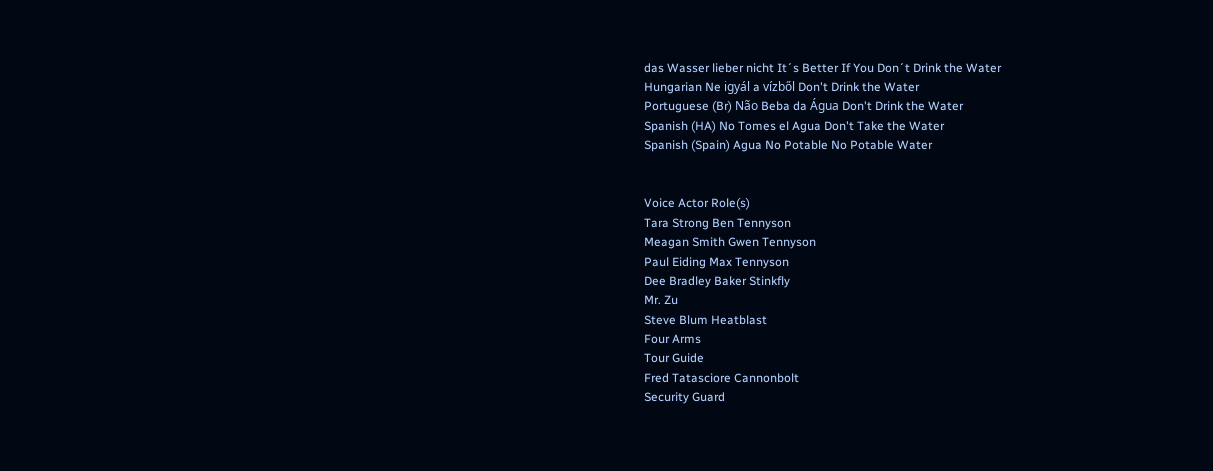das Wasser lieber nicht It´s Better If You Don´t Drink the Water
Hungarian Ne igyál a vízből Don't Drink the Water
Portuguese (Br) Não Beba da Água Don't Drink the Water
Spanish (HA) No Tomes el Agua Don't Take the Water
Spanish (Spain) Agua No Potable No Potable Water


Voice Actor Role(s)
Tara Strong Ben Tennyson
Meagan Smith Gwen Tennyson
Paul Eiding Max Tennyson
Dee Bradley Baker Stinkfly
Mr. Zu
Steve Blum Heatblast
Four Arms
Tour Guide
Fred Tatasciore Cannonbolt
Security Guard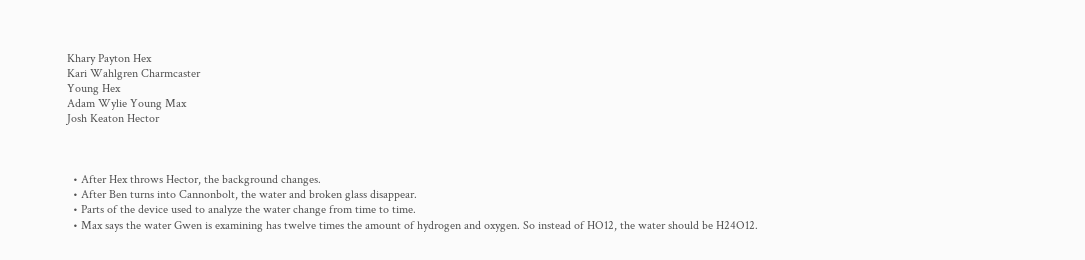Khary Payton Hex
Kari Wahlgren Charmcaster
Young Hex
Adam Wylie Young Max
Josh Keaton Hector



  • After Hex throws Hector, the background changes.
  • After Ben turns into Cannonbolt, the water and broken glass disappear.
  • Parts of the device used to analyze the water change from time to time.
  • Max says the water Gwen is examining has twelve times the amount of hydrogen and oxygen. So instead of HO12, the water should be H24O12.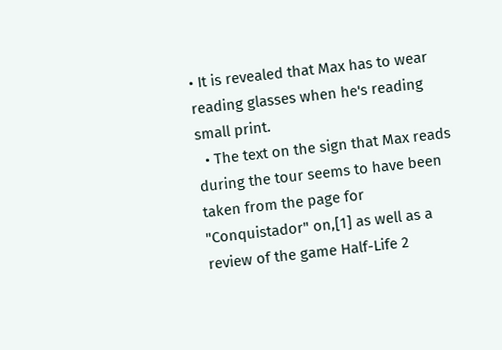• It is revealed that Max has to wear reading glasses when he's reading small print.
  • The text on the sign that Max reads during the tour seems to have been taken from the page for "Conquistador" on,[1] as well as a review of the game Half-Life 2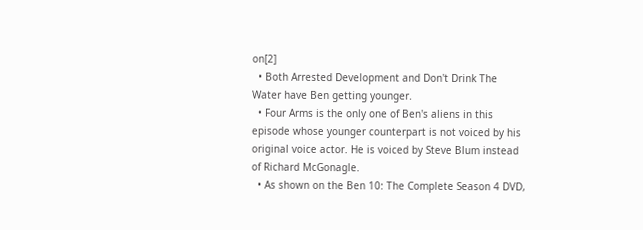on[2]
  • Both Arrested Development and Don't Drink The Water have Ben getting younger.
  • Four Arms is the only one of Ben's aliens in this episode whose younger counterpart is not voiced by his original voice actor. He is voiced by Steve Blum instead of Richard McGonagle.
  • As shown on the Ben 10: The Complete Season 4 DVD,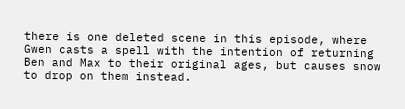there is one deleted scene in this episode, where Gwen casts a spell with the intention of returning Ben and Max to their original ages, but causes snow to drop on them instead.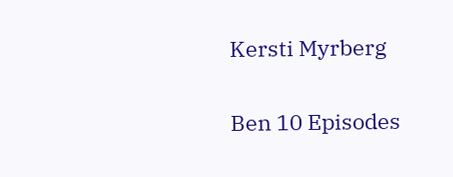Kersti Myrberg

Ben 10 Episodes